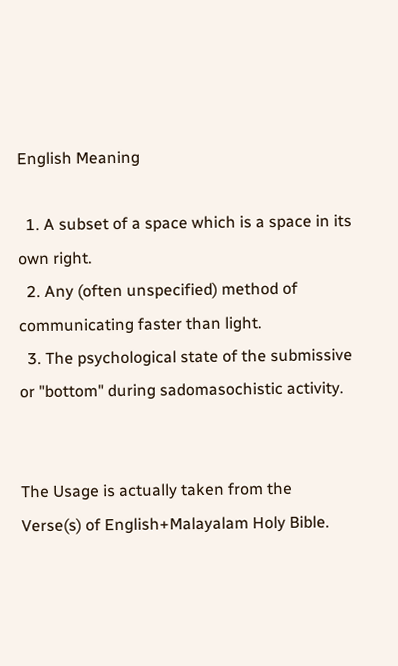English Meaning

  1. A subset of a space which is a space in its own right.
  2. Any (often unspecified) method of communicating faster than light.
  3. The psychological state of the submissive or "bottom" during sadomasochistic activity.


The Usage is actually taken from the Verse(s) of English+Malayalam Holy Bible.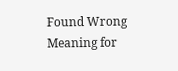Found Wrong Meaning for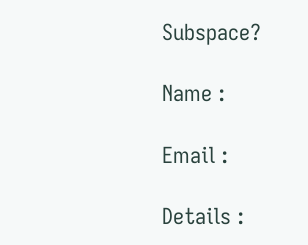Subspace?

Name :

Email :

Details :